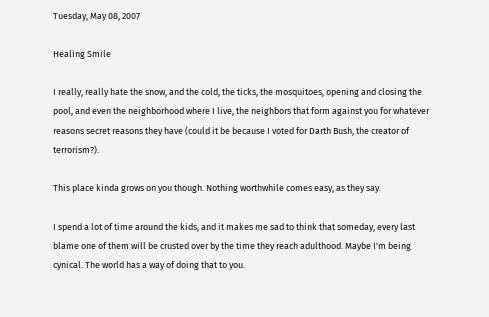Tuesday, May 08, 2007

Healing Smile

I really, really hate the snow, and the cold, the ticks, the mosquitoes, opening and closing the pool, and even the neighborhood where I live, the neighbors that form against you for whatever reasons secret reasons they have (could it be because I voted for Darth Bush, the creator of terrorism?).

This place kinda grows on you though. Nothing worthwhile comes easy, as they say.

I spend a lot of time around the kids, and it makes me sad to think that someday, every last blame one of them will be crusted over by the time they reach adulthood. Maybe I'm being cynical. The world has a way of doing that to you.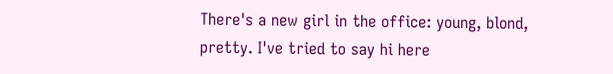There's a new girl in the office: young, blond, pretty. I've tried to say hi here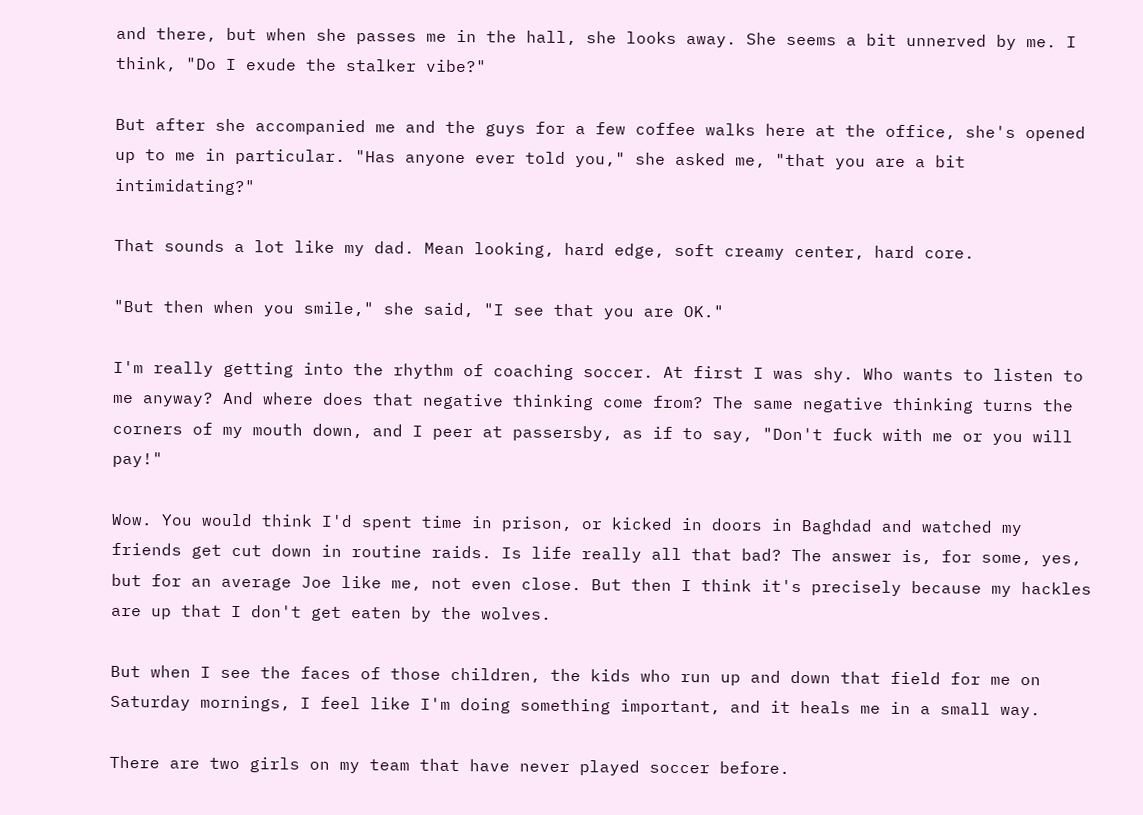and there, but when she passes me in the hall, she looks away. She seems a bit unnerved by me. I think, "Do I exude the stalker vibe?"

But after she accompanied me and the guys for a few coffee walks here at the office, she's opened up to me in particular. "Has anyone ever told you," she asked me, "that you are a bit intimidating?"

That sounds a lot like my dad. Mean looking, hard edge, soft creamy center, hard core.

"But then when you smile," she said, "I see that you are OK."

I'm really getting into the rhythm of coaching soccer. At first I was shy. Who wants to listen to me anyway? And where does that negative thinking come from? The same negative thinking turns the corners of my mouth down, and I peer at passersby, as if to say, "Don't fuck with me or you will pay!"

Wow. You would think I'd spent time in prison, or kicked in doors in Baghdad and watched my friends get cut down in routine raids. Is life really all that bad? The answer is, for some, yes, but for an average Joe like me, not even close. But then I think it's precisely because my hackles are up that I don't get eaten by the wolves.

But when I see the faces of those children, the kids who run up and down that field for me on Saturday mornings, I feel like I'm doing something important, and it heals me in a small way.

There are two girls on my team that have never played soccer before.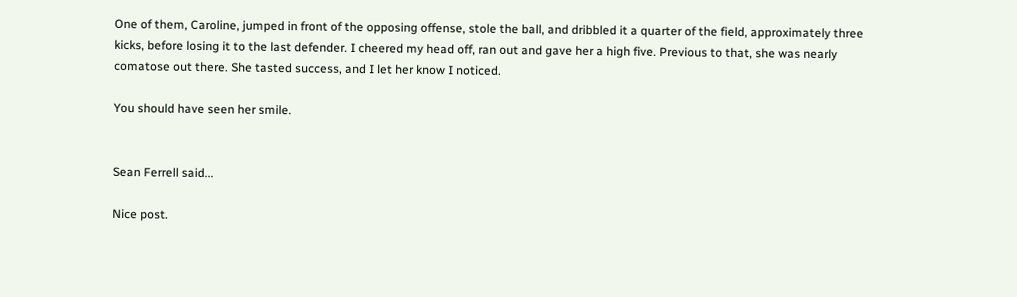One of them, Caroline, jumped in front of the opposing offense, stole the ball, and dribbled it a quarter of the field, approximately three kicks, before losing it to the last defender. I cheered my head off, ran out and gave her a high five. Previous to that, she was nearly comatose out there. She tasted success, and I let her know I noticed.

You should have seen her smile.


Sean Ferrell said...

Nice post.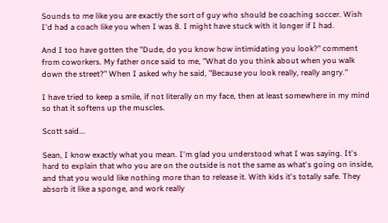Sounds to me like you are exactly the sort of guy who should be coaching soccer. Wish I'd had a coach like you when I was 8. I might have stuck with it longer if I had.

And I too have gotten the "Dude, do you know how intimidating you look?" comment from coworkers. My father once said to me, "What do you think about when you walk down the street?" When I asked why he said, "Because you look really, really angry."

I have tried to keep a smile, if not literally on my face, then at least somewhere in my mind so that it softens up the muscles.

Scott said...

Sean, I know exactly what you mean. I'm glad you understood what I was saying. It's hard to explain that who you are on the outside is not the same as what's going on inside, and that you would like nothing more than to release it. With kids it's totally safe. They absorb it like a sponge, and work really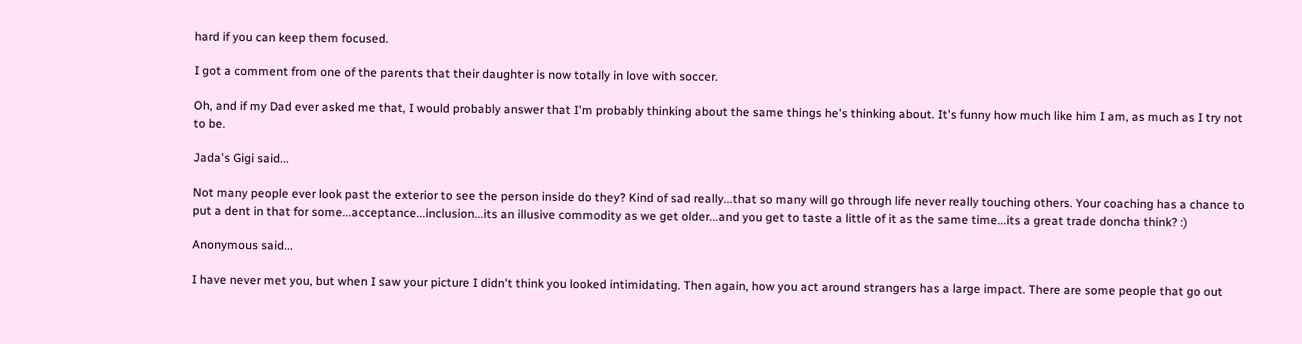hard if you can keep them focused.

I got a comment from one of the parents that their daughter is now totally in love with soccer.

Oh, and if my Dad ever asked me that, I would probably answer that I'm probably thinking about the same things he's thinking about. It's funny how much like him I am, as much as I try not to be.

Jada's Gigi said...

Not many people ever look past the exterior to see the person inside do they? Kind of sad really...that so many will go through life never really touching others. Your coaching has a chance to put a dent in that for some...acceptance...inclusion...its an illusive commodity as we get older...and you get to taste a little of it as the same time...its a great trade doncha think? :)

Anonymous said...

I have never met you, but when I saw your picture I didn't think you looked intimidating. Then again, how you act around strangers has a large impact. There are some people that go out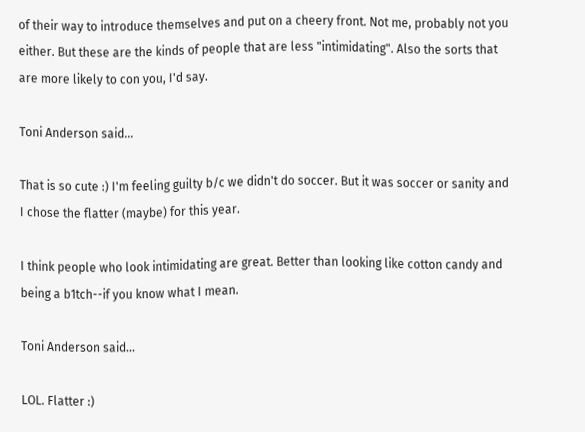of their way to introduce themselves and put on a cheery front. Not me, probably not you either. But these are the kinds of people that are less "intimidating". Also the sorts that are more likely to con you, I'd say.

Toni Anderson said...

That is so cute :) I'm feeling guilty b/c we didn't do soccer. But it was soccer or sanity and I chose the flatter (maybe) for this year.

I think people who look intimidating are great. Better than looking like cotton candy and being a b1tch--if you know what I mean.

Toni Anderson said...

LOL. Flatter :)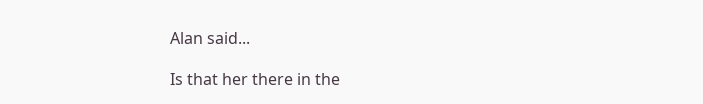Alan said...

Is that her there in the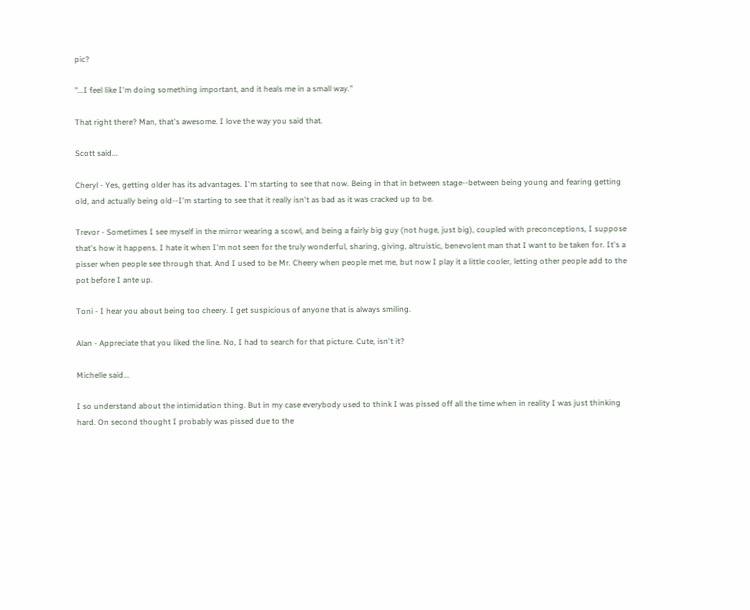pic?

"...I feel like I'm doing something important, and it heals me in a small way."

That right there? Man, that's awesome. I love the way you said that.

Scott said...

Cheryl - Yes, getting older has its advantages. I'm starting to see that now. Being in that in between stage--between being young and fearing getting old, and actually being old--I'm starting to see that it really isn't as bad as it was cracked up to be.

Trevor - Sometimes I see myself in the mirror wearing a scowl, and being a fairly big guy (not huge, just big), coupled with preconceptions, I suppose that's how it happens. I hate it when I'm not seen for the truly wonderful, sharing, giving, altruistic, benevolent man that I want to be taken for. It's a pisser when people see through that. And I used to be Mr. Cheery when people met me, but now I play it a little cooler, letting other people add to the pot before I ante up.

Toni - I hear you about being too cheery. I get suspicious of anyone that is always smiling.

Alan - Appreciate that you liked the line. No, I had to search for that picture. Cute, isn't it?

Michelle said...

I so understand about the intimidation thing. But in my case everybody used to think I was pissed off all the time when in reality I was just thinking hard. On second thought I probably was pissed due to the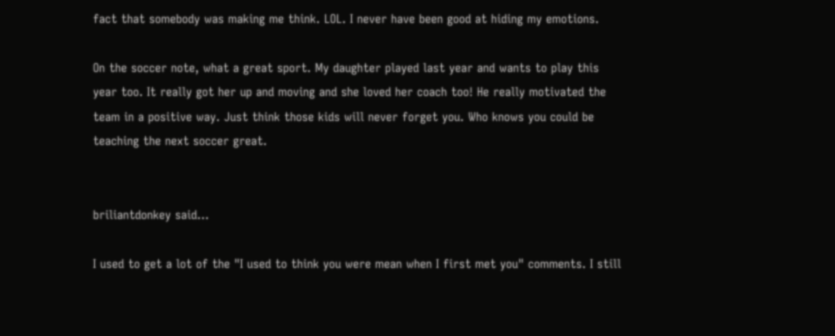fact that somebody was making me think. LOL. I never have been good at hiding my emotions.

On the soccer note, what a great sport. My daughter played last year and wants to play this year too. It really got her up and moving and she loved her coach too! He really motivated the team in a positive way. Just think those kids will never forget you. Who knows you could be teaching the next soccer great.


briliantdonkey said...

I used to get a lot of the "I used to think you were mean when I first met you" comments. I still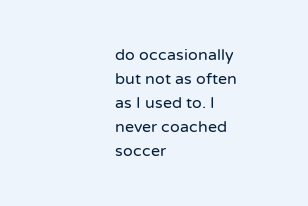do occasionally but not as often as I used to. I never coached soccer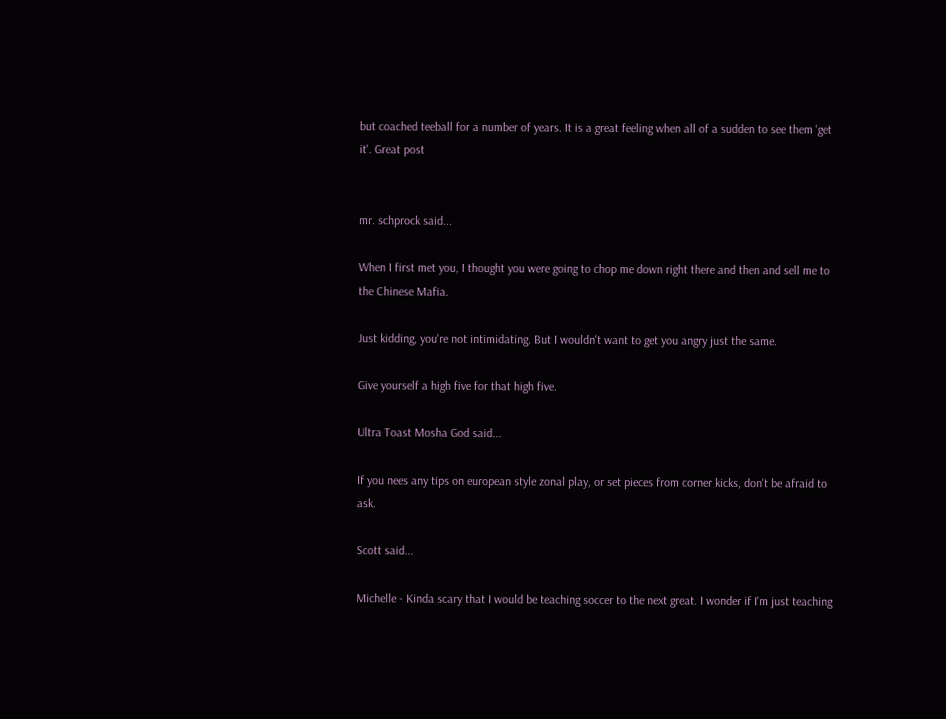but coached teeball for a number of years. It is a great feeling when all of a sudden to see them 'get it'. Great post


mr. schprock said...

When I first met you, I thought you were going to chop me down right there and then and sell me to the Chinese Mafia.

Just kidding, you're not intimidating. But I wouldn't want to get you angry just the same.

Give yourself a high five for that high five.

Ultra Toast Mosha God said...

If you nees any tips on european style zonal play, or set pieces from corner kicks, don't be afraid to ask.

Scott said...

Michelle - Kinda scary that I would be teaching soccer to the next great. I wonder if I'm just teaching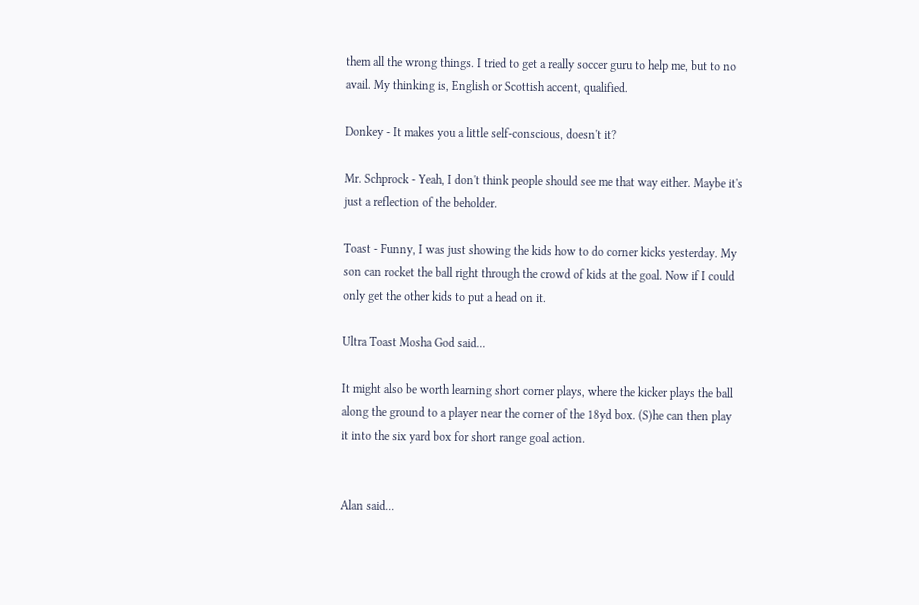them all the wrong things. I tried to get a really soccer guru to help me, but to no avail. My thinking is, English or Scottish accent, qualified.

Donkey - It makes you a little self-conscious, doesn't it?

Mr. Schprock - Yeah, I don't think people should see me that way either. Maybe it's just a reflection of the beholder.

Toast - Funny, I was just showing the kids how to do corner kicks yesterday. My son can rocket the ball right through the crowd of kids at the goal. Now if I could only get the other kids to put a head on it.

Ultra Toast Mosha God said...

It might also be worth learning short corner plays, where the kicker plays the ball along the ground to a player near the corner of the 18yd box. (S)he can then play it into the six yard box for short range goal action.


Alan said...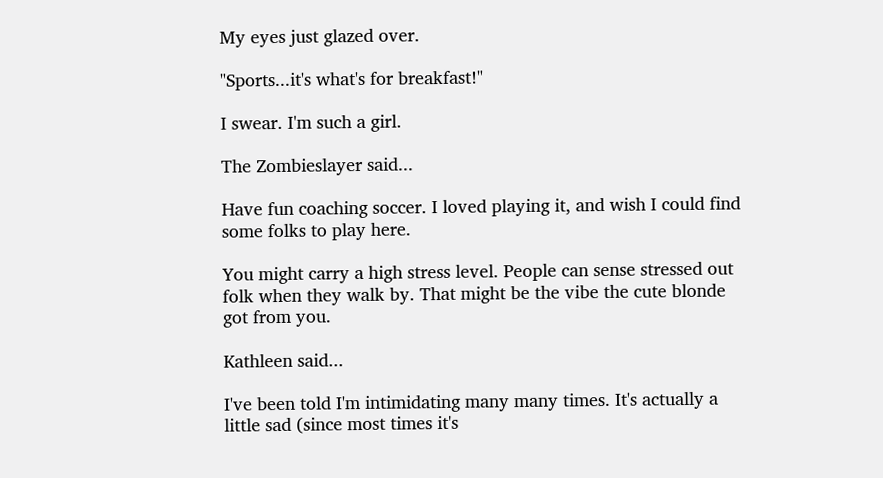My eyes just glazed over.

"Sports...it's what's for breakfast!"

I swear. I'm such a girl.

The Zombieslayer said...

Have fun coaching soccer. I loved playing it, and wish I could find some folks to play here.

You might carry a high stress level. People can sense stressed out folk when they walk by. That might be the vibe the cute blonde got from you.

Kathleen said...

I've been told I'm intimidating many many times. It's actually a little sad (since most times it's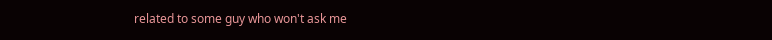related to some guy who won't ask me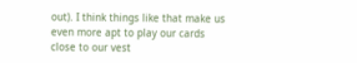out). I think things like that make us even more apt to play our cards close to our vest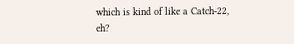which is kind of like a Catch-22, eh?